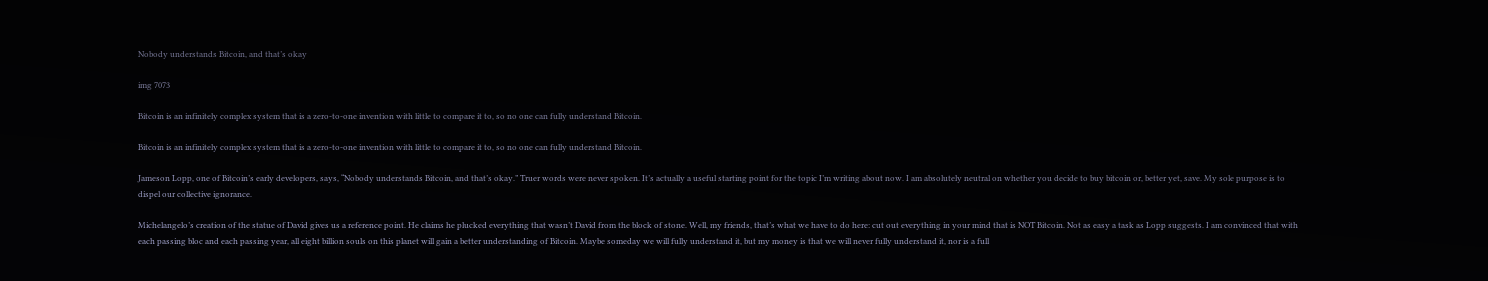Nobody understands Bitcoin, and that’s okay

img 7073

Bitcoin is an infinitely complex system that is a zero-to-one invention with little to compare it to, so no one can fully understand Bitcoin.

Bitcoin is an infinitely complex system that is a zero-to-one invention with little to compare it to, so no one can fully understand Bitcoin.

Jameson Lopp, one of Bitcoin’s early developers, says, “Nobody understands Bitcoin, and that’s okay.” Truer words were never spoken. It’s actually a useful starting point for the topic I’m writing about now. I am absolutely neutral on whether you decide to buy bitcoin or, better yet, save. My sole purpose is to dispel our collective ignorance.

Michelangelo’s creation of the statue of David gives us a reference point. He claims he plucked everything that wasn’t David from the block of stone. Well, my friends, that’s what we have to do here: cut out everything in your mind that is NOT Bitcoin. Not as easy a task as Lopp suggests. I am convinced that with each passing bloc and each passing year, all eight billion souls on this planet will gain a better understanding of Bitcoin. Maybe someday we will fully understand it, but my money is that we will never fully understand it, nor is a full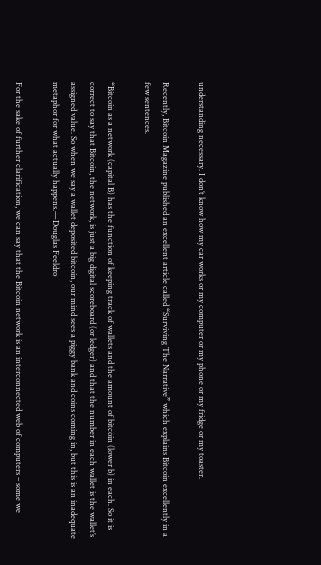understanding necessary. I don’t know how my car works or my computer or my phone or my fridge or my toaster.

Recently, Bitcoin Magazine published an excellent article called “Surviving The Narrative” which explains Bitcoin excellently in a few sentences.

“Bitcoin as a network (capital B) has the function of keeping track of wallets and the amount of bitcoin (lower b) in each. So it is correct to say that Bitcoin, the network, is just a big digital scoreboard (or ledger) and that the number in each wallet is the wallet’s assigned value. So when we say a wallet deposited bitcoin, our mind sees a piggy bank and coins coming in, but this is an inadequate metaphor for what actually happens.—Douglas Feeldro

For the sake of further clarification, we can say that the Bitcoin network is an interconnected web of computers – some we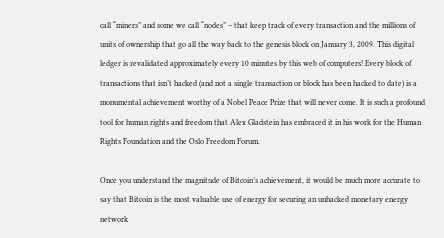call “miners” and some we call “nodes” – that keep track of every transaction and the millions of units of ownership that go all the way back to the genesis block on January 3, 2009. This digital ledger is revalidated approximately every 10 minutes by this web of computers! Every block of transactions that isn’t hacked (and not a single transaction or block has been hacked to date) is a monumental achievement worthy of a Nobel Peace Prize that will never come. It is such a profound tool for human rights and freedom that Alex Gladstein has embraced it in his work for the Human Rights Foundation and the Oslo Freedom Forum.

Once you understand the magnitude of Bitcoin’s achievement, it would be much more accurate to say that Bitcoin is the most valuable use of energy for securing an unhacked monetary energy network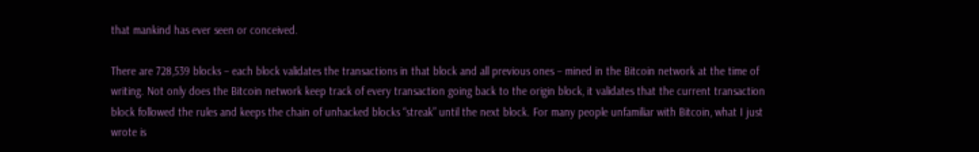that mankind has ever seen or conceived.

There are 728,539 blocks – each block validates the transactions in that block and all previous ones – mined in the Bitcoin network at the time of writing. Not only does the Bitcoin network keep track of every transaction going back to the origin block, it validates that the current transaction block followed the rules and keeps the chain of unhacked blocks “streak” until the next block. For many people unfamiliar with Bitcoin, what I just wrote is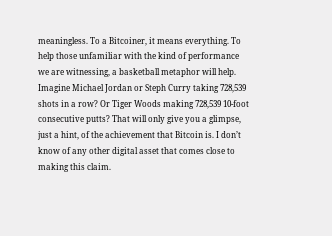meaningless. To a Bitcoiner, it means everything. To help those unfamiliar with the kind of performance we are witnessing, a basketball metaphor will help. Imagine Michael Jordan or Steph Curry taking 728,539 shots in a row? Or Tiger Woods making 728,539 10-foot consecutive putts? That will only give you a glimpse, just a hint, of the achievement that Bitcoin is. I don’t know of any other digital asset that comes close to making this claim.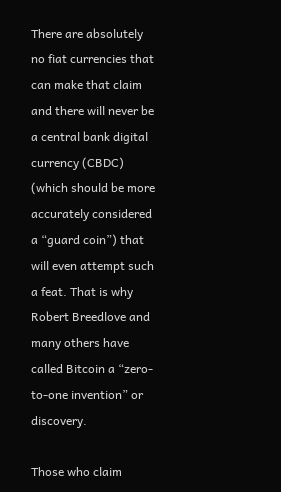There are absolutely no fiat currencies that can make that claim and there will never be a central bank digital currency (CBDC) (which should be more accurately considered a “guard coin”) that will even attempt such a feat. That is why Robert Breedlove and many others have called Bitcoin a “zero-to-one invention” or discovery.

Those who claim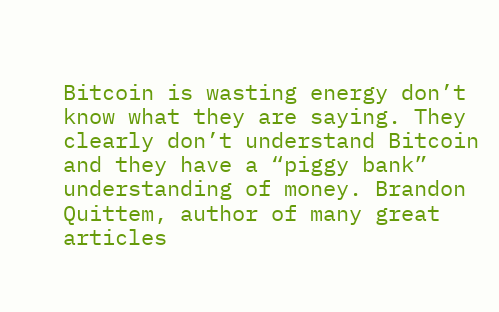Bitcoin is wasting energy don’t know what they are saying. They clearly don’t understand Bitcoin and they have a “piggy bank” understanding of money. Brandon Quittem, author of many great articles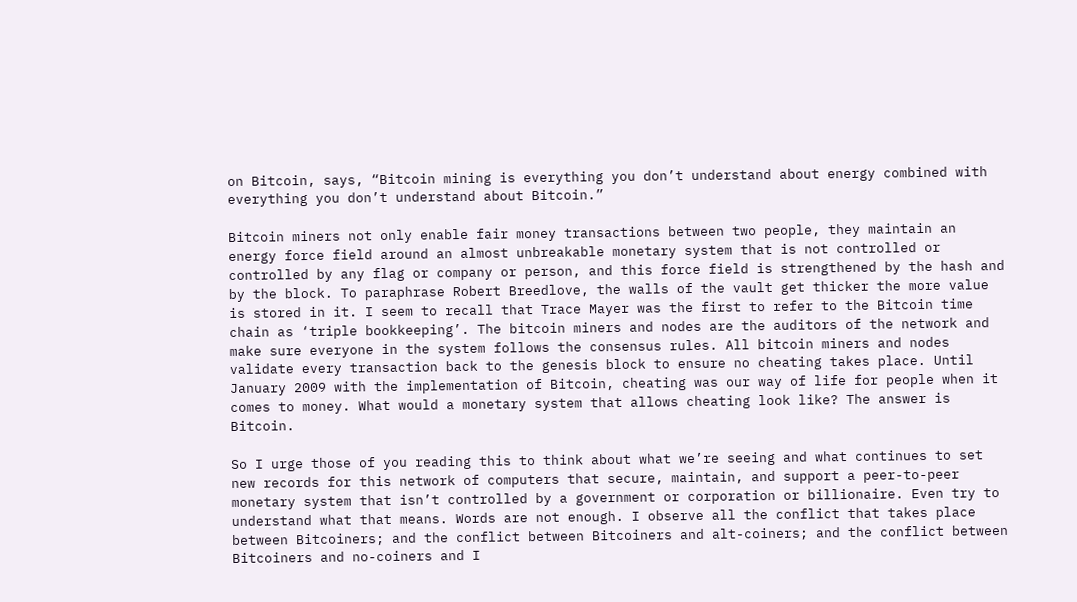on Bitcoin, says, “Bitcoin mining is everything you don’t understand about energy combined with everything you don’t understand about Bitcoin.”

Bitcoin miners not only enable fair money transactions between two people, they maintain an energy force field around an almost unbreakable monetary system that is not controlled or controlled by any flag or company or person, and this force field is strengthened by the hash and by the block. To paraphrase Robert Breedlove, the walls of the vault get thicker the more value is stored in it. I seem to recall that Trace Mayer was the first to refer to the Bitcoin time chain as ‘triple bookkeeping’. The bitcoin miners and nodes are the auditors of the network and make sure everyone in the system follows the consensus rules. All bitcoin miners and nodes validate every transaction back to the genesis block to ensure no cheating takes place. Until January 2009 with the implementation of Bitcoin, cheating was our way of life for people when it comes to money. What would a monetary system that allows cheating look like? The answer is Bitcoin.

So I urge those of you reading this to think about what we’re seeing and what continues to set new records for this network of computers that secure, maintain, and support a peer-to-peer monetary system that isn’t controlled by a government or corporation or billionaire. Even try to understand what that means. Words are not enough. I observe all the conflict that takes place between Bitcoiners; and the conflict between Bitcoiners and alt-coiners; and the conflict between Bitcoiners and no-coiners and I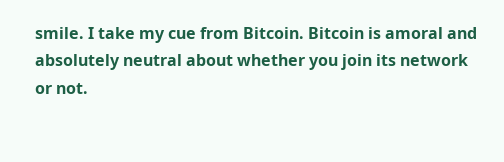smile. I take my cue from Bitcoin. Bitcoin is amoral and absolutely neutral about whether you join its network or not.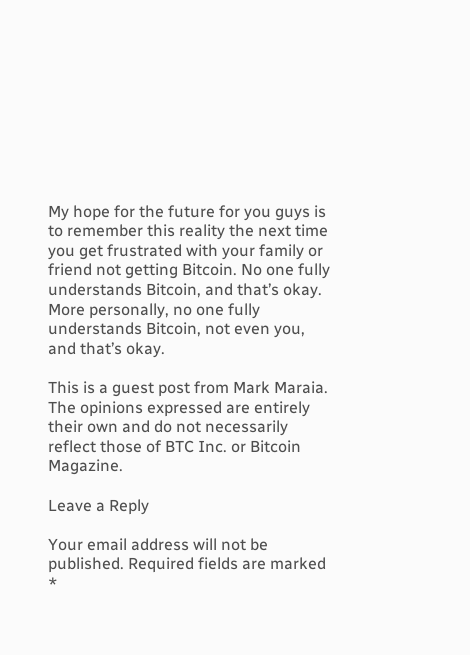My hope for the future for you guys is to remember this reality the next time you get frustrated with your family or friend not getting Bitcoin. No one fully understands Bitcoin, and that’s okay. More personally, no one fully understands Bitcoin, not even you, and that’s okay.

This is a guest post from Mark Maraia. The opinions expressed are entirely their own and do not necessarily reflect those of BTC Inc. or Bitcoin Magazine.

Leave a Reply

Your email address will not be published. Required fields are marked *